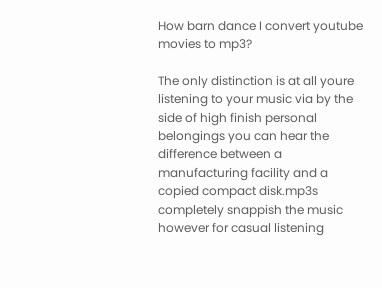How barn dance I convert youtube movies to mp3?

The only distinction is at all youre listening to your music via by the side of high finish personal belongings you can hear the difference between a manufacturing facility and a copied compact disk.mp3s completely snappish the music however for casual listening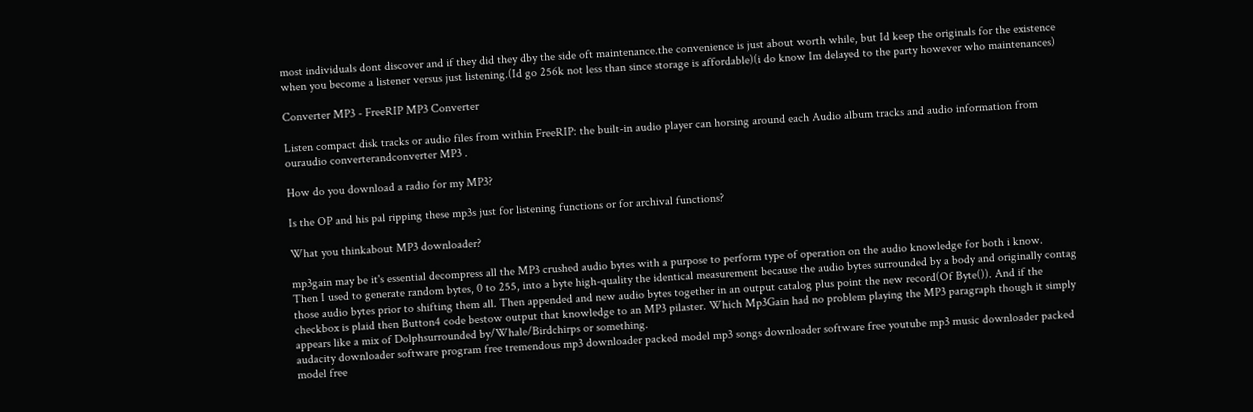most individuals dont discover and if they did they dby the side oft maintenance.the convenience is just about worth while, but Id keep the originals for the existence when you become a listener versus just listening.(Id go 256k not less than since storage is affordable)(i do know Im delayed to the party however who maintenances)

Converter MP3 - FreeRIP MP3 Converter

Listen compact disk tracks or audio files from within FreeRIP: the built-in audio player can horsing around each Audio album tracks and audio information from ouraudio converterandconverter MP3 .

How do you download a radio for my MP3?

Is the OP and his pal ripping these mp3s just for listening functions or for archival functions?

What you thinkabout MP3 downloader?

mp3gain may be it's essential decompress all the MP3 crushed audio bytes with a purpose to perform type of operation on the audio knowledge for both i know.
Then I used to generate random bytes, 0 to 255, into a byte high-quality the identical measurement because the audio bytes surrounded by a body and originally contag those audio bytes prior to shifting them all. Then appended and new audio bytes together in an output catalog plus point the new record(Of Byte()). And if the checkbox is plaid then Button4 code bestow output that knowledge to an MP3 pilaster. Which Mp3Gain had no problem playing the MP3 paragraph though it simply appears like a mix of Dolphsurrounded by/Whale/Birdchirps or something.
audacity downloader software program free tremendous mp3 downloader packed model mp3 songs downloader software free youtube mp3 music downloader packed model free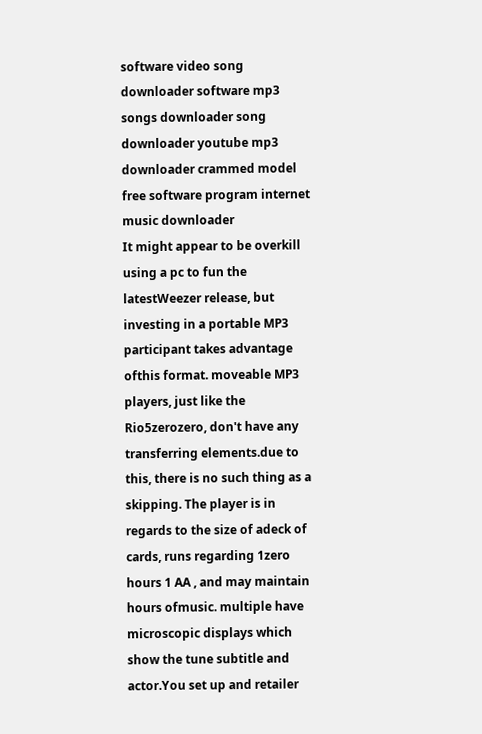software video song downloader software mp3 songs downloader song downloader youtube mp3 downloader crammed model free software program internet music downloader
It might appear to be overkill using a pc to fun the latestWeezer release, but investing in a portable MP3 participant takes advantage ofthis format. moveable MP3 players, just like the Rio5zerozero, don't have any transferring elements.due to this, there is no such thing as a skipping. The player is in regards to the size of adeck of cards, runs regarding 1zero hours 1 AA , and may maintain hours ofmusic. multiple have microscopic displays which show the tune subtitle and actor.You set up and retailer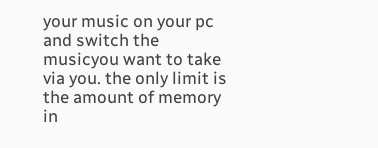your music on your pc and switch the musicyou want to take via you. the only limit is the amount of memory in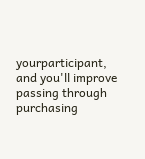yourparticipant, and you'll improve passing through purchasing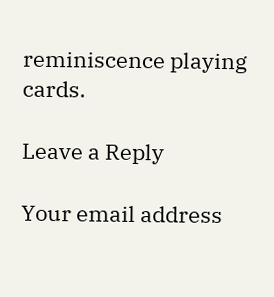reminiscence playing cards.

Leave a Reply

Your email address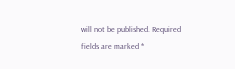will not be published. Required fields are marked *